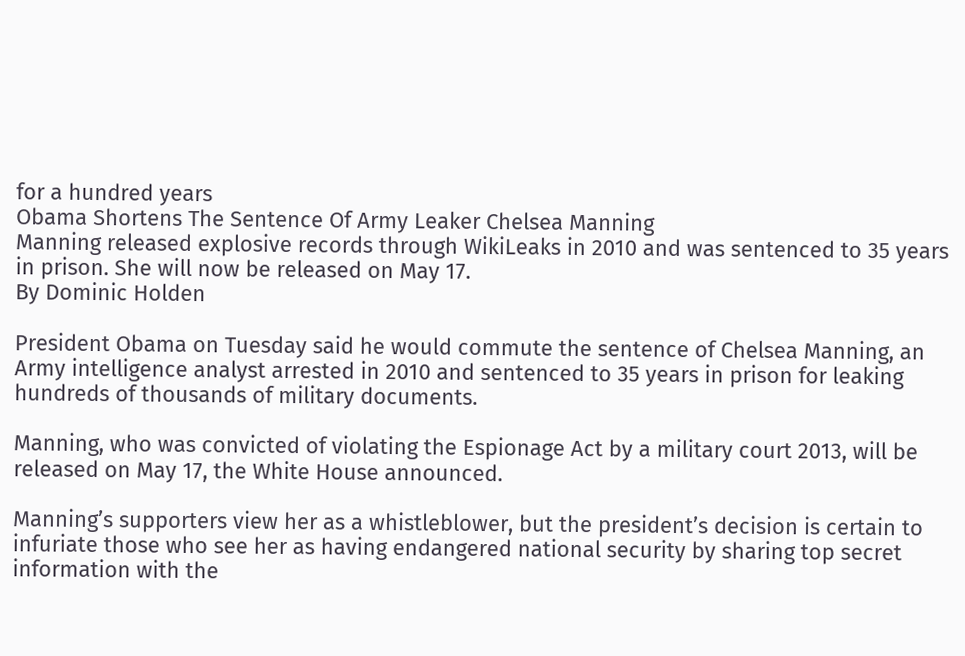for a hundred years
Obama Shortens The Sentence Of Army Leaker Chelsea Manning
Manning released explosive records through WikiLeaks in 2010 and was sentenced to 35 years in prison. She will now be released on May 17.
By Dominic Holden

President Obama on Tuesday said he would commute the sentence of Chelsea Manning, an Army intelligence analyst arrested in 2010 and sentenced to 35 years in prison for leaking hundreds of thousands of military documents.

Manning, who was convicted of violating the Espionage Act by a military court 2013, will be released on May 17, the White House announced.

Manning’s supporters view her as a whistleblower, but the president’s decision is certain to infuriate those who see her as having endangered national security by sharing top secret information with the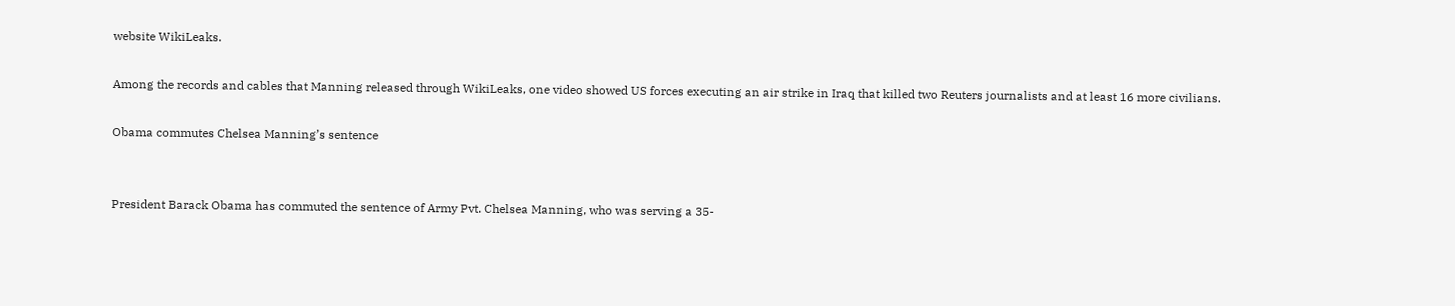website WikiLeaks.

Among the records and cables that Manning released through WikiLeaks, one video showed US forces executing an air strike in Iraq that killed two Reuters journalists and at least 16 more civilians.

Obama commutes Chelsea Manning’s sentence


President Barack Obama has commuted the sentence of Army Pvt. Chelsea Manning, who was serving a 35-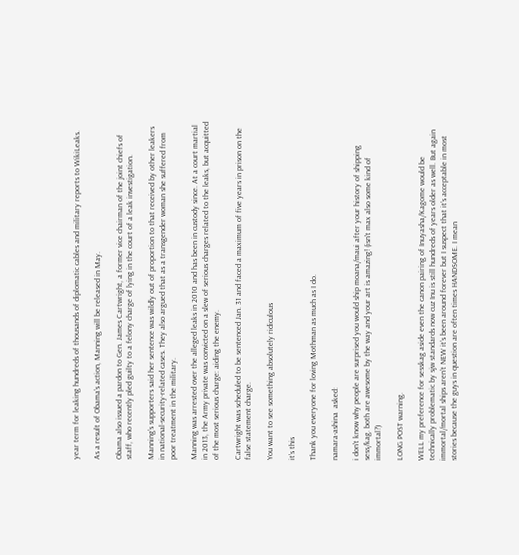year term for leaking hundreds of thousands of diplomatic cables and military reports to WikiLeaks.

As a result of Obama’s action, Manning will be released in May.

Obama also issued a pardon to Gen. James Cartwright, a former vice chairman of the joint chiefs of staff, who recently pled guilty to a felony charge of lying in the court of a leak investigation.

Manning’s supporters said her sentence was wildly out of proportion to that received by other leakers in national-security-related cases. They also argued that as a transgender woman she suffered from poor treatment in the military.

Manning was arrested over the alleged leaks in 2010 and has been in custody since. At a court martial in 2013, the Army private was convicted on a slew of serious charges related to the leaks, but acquitted of the most serious charge: aiding the enemy.

Cartwright was scheduled to be sentenced Jan. 31 and faced a maximum of five years in prison on the false statement charge.

You want to see something absolutely ridiculous

it’s this

Thank you everyone for loving Mothman as much as I do.

namara-ashina  asked:

i don't know why people are surprised you would ship moana/maui after your history of shipping sess/kag. both are awesome by the way and your art is amazing! (isn't max also some kind of immortal?)

LONG POST warning.

WELL my preference for sesskag aside even the canon pairing of Inuyasha/Kagome would be technically problematic by sjw standards now cuz Inu is still hundreds of years older as well. But again immortal/mortal ships aren’t NEW it’s been around forever but I suspect that it’s acceptable in most stories because the guys in question are often times HANDSOME. I mean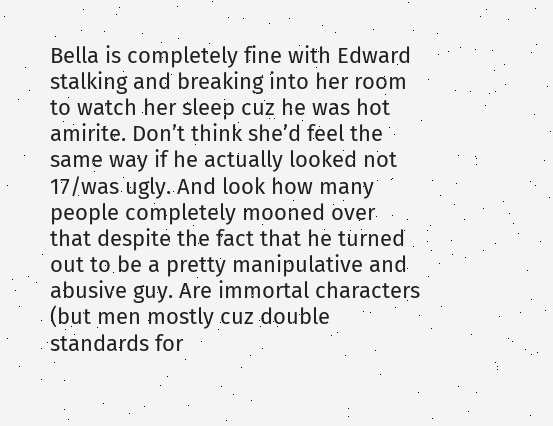Bella is completely fine with Edward stalking and breaking into her room to watch her sleep cuz he was hot amirite. Don’t think she’d feel the same way if he actually looked not 17/was ugly. And look how many people completely mooned over that despite the fact that he turned out to be a pretty manipulative and abusive guy. Are immortal characters (but men mostly cuz double standards for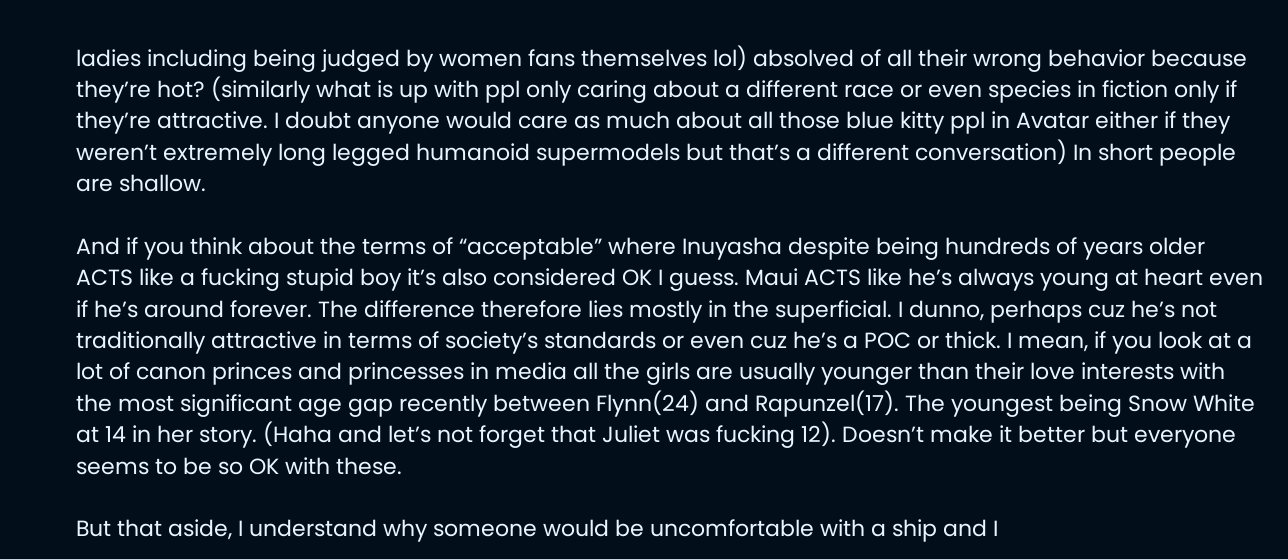ladies including being judged by women fans themselves lol) absolved of all their wrong behavior because they’re hot? (similarly what is up with ppl only caring about a different race or even species in fiction only if they’re attractive. I doubt anyone would care as much about all those blue kitty ppl in Avatar either if they weren’t extremely long legged humanoid supermodels but that’s a different conversation) In short people are shallow.

And if you think about the terms of “acceptable” where Inuyasha despite being hundreds of years older ACTS like a fucking stupid boy it’s also considered OK I guess. Maui ACTS like he’s always young at heart even if he’s around forever. The difference therefore lies mostly in the superficial. I dunno, perhaps cuz he’s not traditionally attractive in terms of society’s standards or even cuz he’s a POC or thick. I mean, if you look at a lot of canon princes and princesses in media all the girls are usually younger than their love interests with the most significant age gap recently between Flynn(24) and Rapunzel(17). The youngest being Snow White at 14 in her story. (Haha and let’s not forget that Juliet was fucking 12). Doesn’t make it better but everyone seems to be so OK with these.

But that aside, I understand why someone would be uncomfortable with a ship and I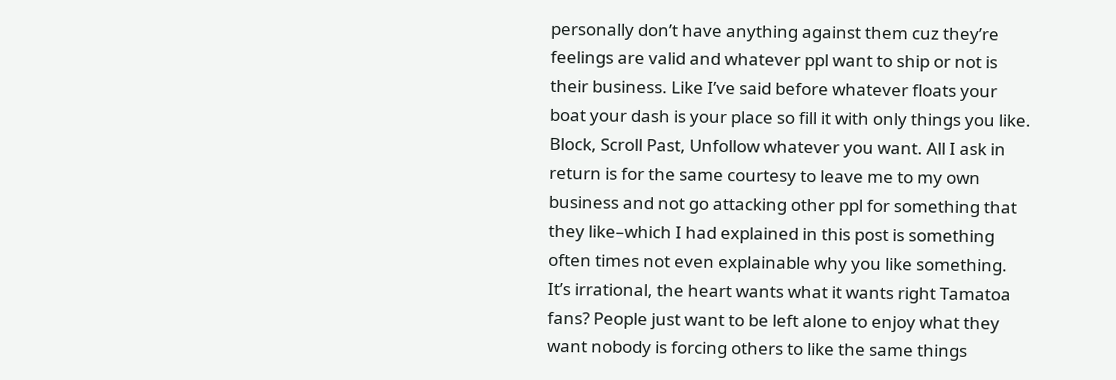personally don’t have anything against them cuz they’re feelings are valid and whatever ppl want to ship or not is their business. Like I’ve said before whatever floats your boat your dash is your place so fill it with only things you like. Block, Scroll Past, Unfollow whatever you want. All I ask in return is for the same courtesy to leave me to my own business and not go attacking other ppl for something that they like–which I had explained in this post is something often times not even explainable why you like something. It’s irrational, the heart wants what it wants right Tamatoa fans? People just want to be left alone to enjoy what they want nobody is forcing others to like the same things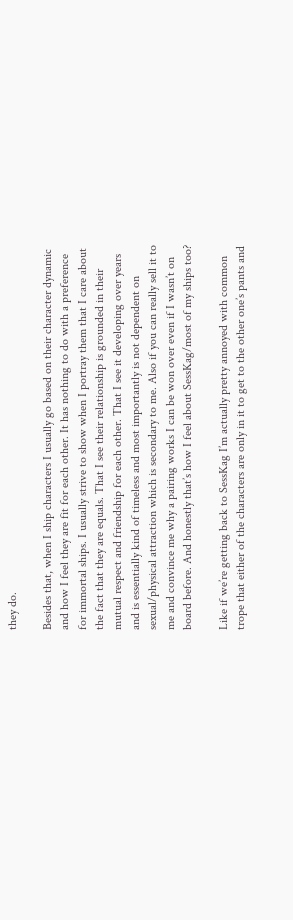they do.

Besides that, when I ship characters I usually go based on their character dynamic and how I feel they are fit for each other. It has nothing to do with a preference for immortal ships. I usually strive to show when I portray them that I care about the fact that they are equals. That I see their relationship is grounded in their mutual respect and friendship for each other. That I see it developing over years and is essentially kind of timeless and most importantly is not dependent on sexual/physical attraction which is secondary to me. Also if you can really sell it to me and convince me why a pairing works I can be won over even if I wasn’t on board before. And honestly that’s how I feel about SessKag/most of my ships too?

Like if we’re getting back to SessKag I’m actually pretty annoyed with common trope that either of the characters are only in it to get to the other one’s pants and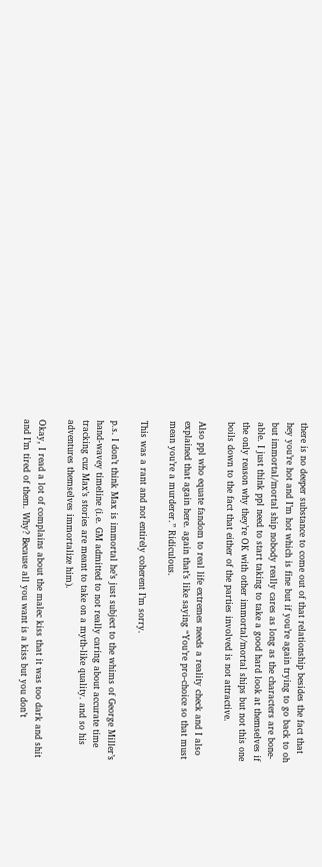there is no deeper substance to come out of that relationship besides the fact that hey you’re hot and I’m hot which is fine but if you’re again trying to go back to oh but immortal/mortal ship nobody really cares as long as the characters are bone-able. I just think ppl need to start taking to take a good hard look at themselves if the only reason why they’re OK with other immortal/mortal ships but not this one boils down to the fact that either of the parties involved is not attractive.

Also ppl who equate fandom to real life extremes needs a reality check and I also explained that again here. again that’s like saying “You’re pro-choice so that must mean you’re a murderer.” Ridiculous.

This was a rant and not entirely coherent I’m sorry.

p.s. I don’t think Max is immortal he’s just subject to the whims of George Miller’s hand-wavey timeline (i.e. GM admitted to not really caring about accurate time tracking cuz Max’s stories are meant to take on a myth-like quality. and so his adventures themselves immortalize him).

Okay, I read a lot of complains about the malec kiss that it was too dark and shit and I’m tired of them. Why? Because all you want is a kiss but you don’t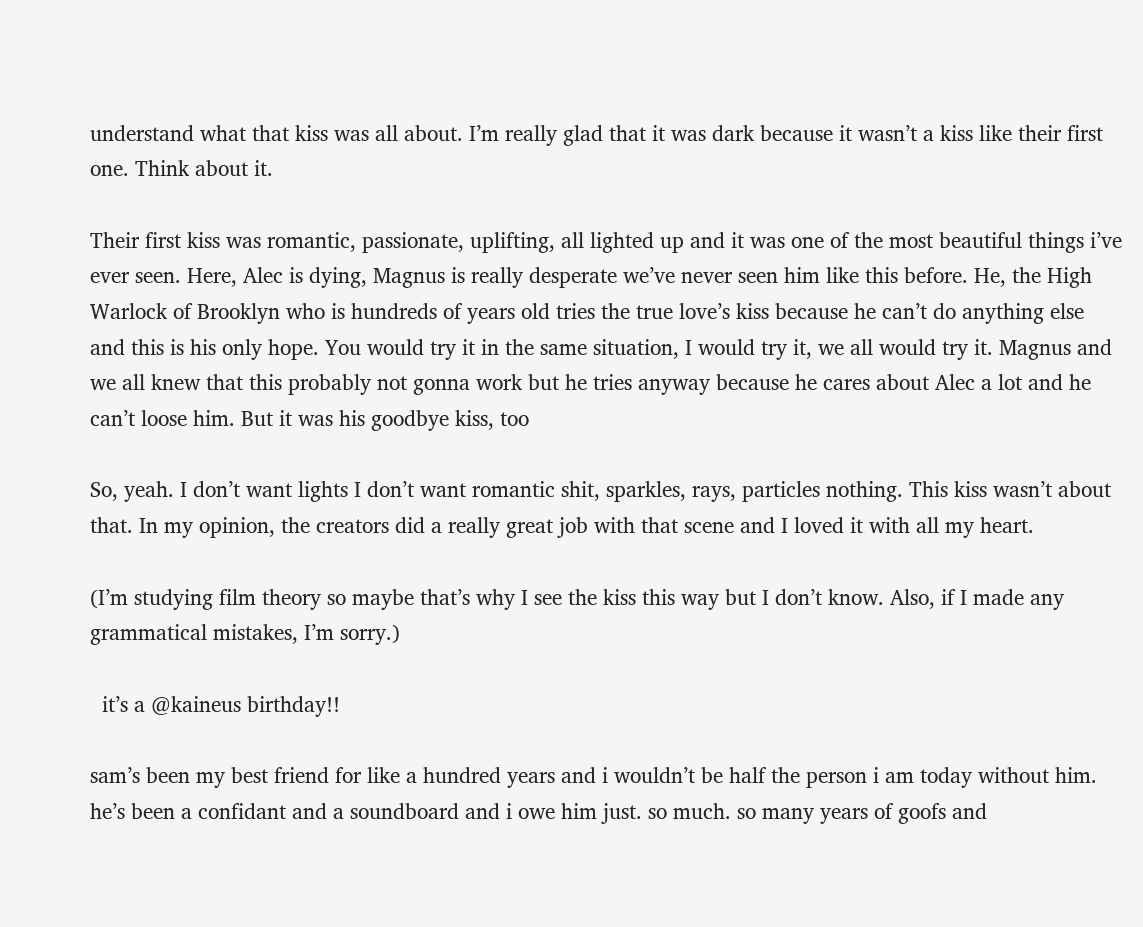understand what that kiss was all about. I’m really glad that it was dark because it wasn’t a kiss like their first one. Think about it.

Their first kiss was romantic, passionate, uplifting, all lighted up and it was one of the most beautiful things i’ve ever seen. Here, Alec is dying, Magnus is really desperate we’ve never seen him like this before. He, the High Warlock of Brooklyn who is hundreds of years old tries the true love’s kiss because he can’t do anything else and this is his only hope. You would try it in the same situation, I would try it, we all would try it. Magnus and we all knew that this probably not gonna work but he tries anyway because he cares about Alec a lot and he can’t loose him. But it was his goodbye kiss, too

So, yeah. I don’t want lights I don’t want romantic shit, sparkles, rays, particles nothing. This kiss wasn’t about that. In my opinion, the creators did a really great job with that scene and I loved it with all my heart.

(I’m studying film theory so maybe that’s why I see the kiss this way but I don’t know. Also, if I made any grammatical mistakes, I’m sorry.)

  it’s a @kaineus birthday!!

sam’s been my best friend for like a hundred years and i wouldn’t be half the person i am today without him. he’s been a confidant and a soundboard and i owe him just. so much. so many years of goofs and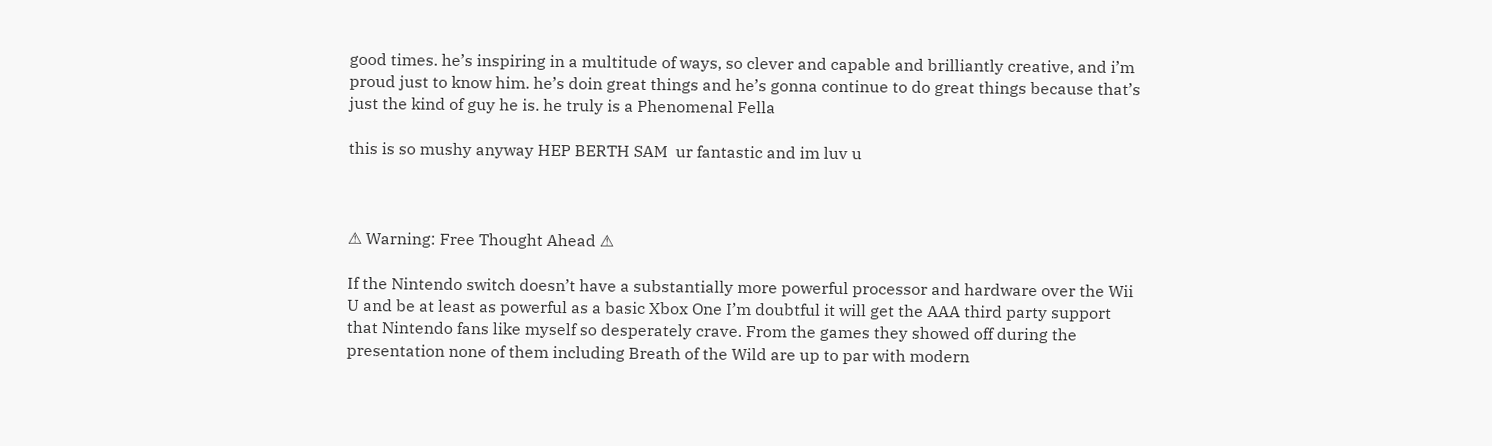good times. he’s inspiring in a multitude of ways, so clever and capable and brilliantly creative, and i’m proud just to know him. he’s doin great things and he’s gonna continue to do great things because that’s just the kind of guy he is. he truly is a Phenomenal Fella

this is so mushy anyway HEP BERTH SAM  ur fantastic and im luv u



⚠ Warning: Free Thought Ahead ⚠

If the Nintendo switch doesn’t have a substantially more powerful processor and hardware over the Wii U and be at least as powerful as a basic Xbox One I’m doubtful it will get the AAA third party support that Nintendo fans like myself so desperately crave. From the games they showed off during the presentation none of them including Breath of the Wild are up to par with modern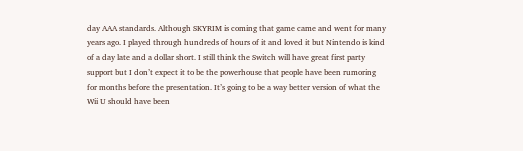day AAA standards. Although SKYRIM is coming that game came and went for many years ago. I played through hundreds of hours of it and loved it but Nintendo is kind of a day late and a dollar short. I still think the Switch will have great first party support but I don’t expect it to be the powerhouse that people have been rumoring for months before the presentation. It’s going to be a way better version of what the Wii U should have been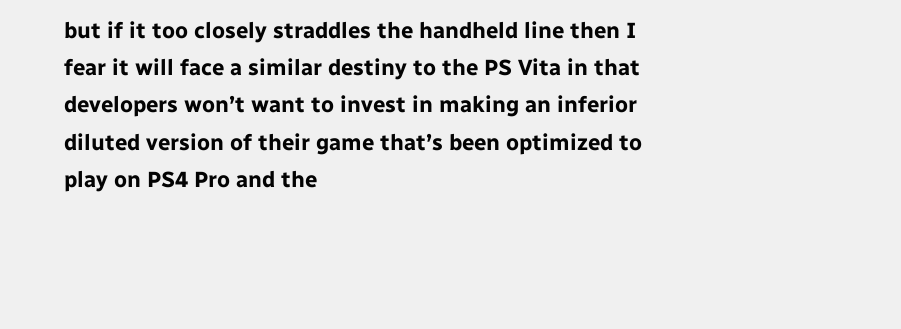but if it too closely straddles the handheld line then I fear it will face a similar destiny to the PS Vita in that developers won’t want to invest in making an inferior diluted version of their game that’s been optimized to play on PS4 Pro and the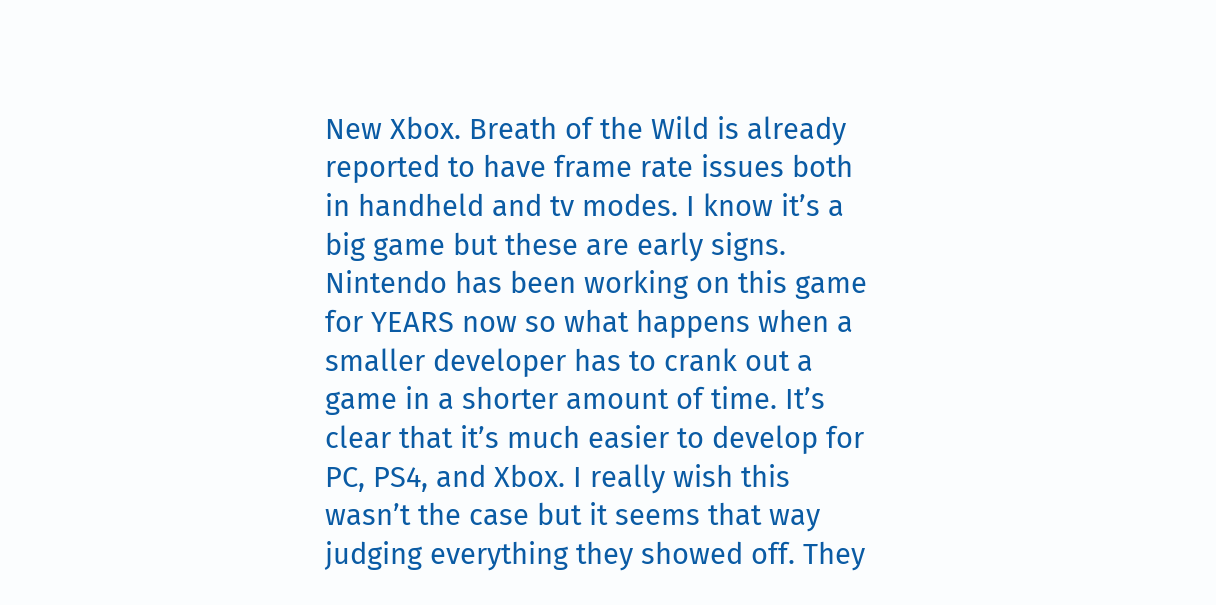New Xbox. Breath of the Wild is already reported to have frame rate issues both in handheld and tv modes. I know it’s a big game but these are early signs. Nintendo has been working on this game for YEARS now so what happens when a smaller developer has to crank out a game in a shorter amount of time. It’s clear that it’s much easier to develop for PC, PS4, and Xbox. I really wish this wasn’t the case but it seems that way judging everything they showed off. They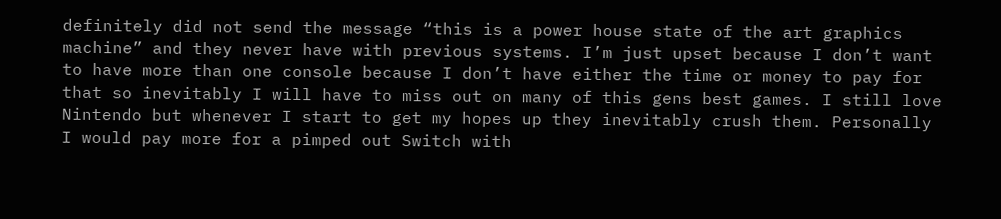definitely did not send the message “this is a power house state of the art graphics machine” and they never have with previous systems. I’m just upset because I don’t want to have more than one console because I don’t have either the time or money to pay for that so inevitably I will have to miss out on many of this gens best games. I still love Nintendo but whenever I start to get my hopes up they inevitably crush them. Personally I would pay more for a pimped out Switch with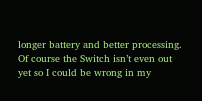longer battery and better processing. Of course the Switch isn’t even out yet so I could be wrong in my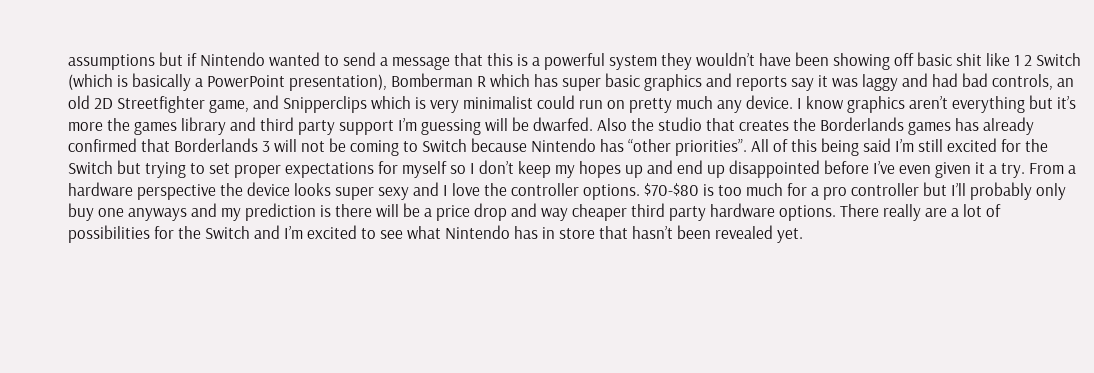assumptions but if Nintendo wanted to send a message that this is a powerful system they wouldn’t have been showing off basic shit like 1 2 Switch (which is basically a PowerPoint presentation), Bomberman R which has super basic graphics and reports say it was laggy and had bad controls, an old 2D Streetfighter game, and Snipperclips which is very minimalist could run on pretty much any device. I know graphics aren’t everything but it’s more the games library and third party support I’m guessing will be dwarfed. Also the studio that creates the Borderlands games has already confirmed that Borderlands 3 will not be coming to Switch because Nintendo has “other priorities”. All of this being said I’m still excited for the Switch but trying to set proper expectations for myself so I don’t keep my hopes up and end up disappointed before I’ve even given it a try. From a hardware perspective the device looks super sexy and I love the controller options. $70-$80 is too much for a pro controller but I’ll probably only buy one anyways and my prediction is there will be a price drop and way cheaper third party hardware options. There really are a lot of possibilities for the Switch and I’m excited to see what Nintendo has in store that hasn’t been revealed yet.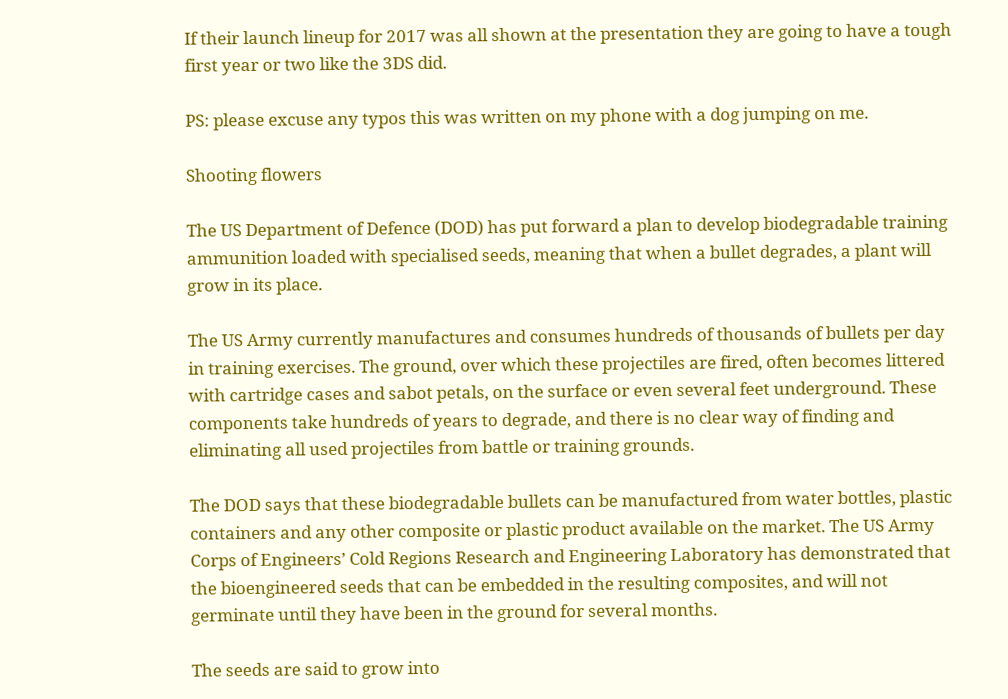If their launch lineup for 2017 was all shown at the presentation they are going to have a tough first year or two like the 3DS did.

PS: please excuse any typos this was written on my phone with a dog jumping on me.

Shooting flowers

The US Department of Defence (DOD) has put forward a plan to develop biodegradable training ammunition loaded with specialised seeds, meaning that when a bullet degrades, a plant will grow in its place.

The US Army currently manufactures and consumes hundreds of thousands of bullets per day in training exercises. The ground, over which these projectiles are fired, often becomes littered with cartridge cases and sabot petals, on the surface or even several feet underground. These components take hundreds of years to degrade, and there is no clear way of finding and eliminating all used projectiles from battle or training grounds.

The DOD says that these biodegradable bullets can be manufactured from water bottles, plastic containers and any other composite or plastic product available on the market. The US Army Corps of Engineers’ Cold Regions Research and Engineering Laboratory has demonstrated that the bioengineered seeds that can be embedded in the resulting composites, and will not germinate until they have been in the ground for several months.

The seeds are said to grow into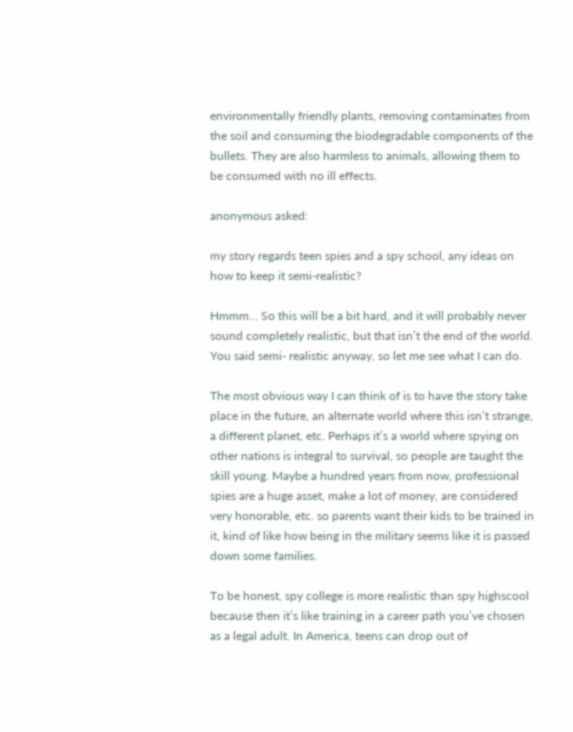environmentally friendly plants, removing contaminates from the soil and consuming the biodegradable components of the bullets. They are also harmless to animals, allowing them to be consumed with no ill effects.

anonymous asked:

my story regards teen spies and a spy school, any ideas on how to keep it semi-realistic?

Hmmm… So this will be a bit hard, and it will probably never sound completely realistic, but that isn’t the end of the world. You said semi- realistic anyway, so let me see what I can do.

The most obvious way I can think of is to have the story take place in the future, an alternate world where this isn’t strange, a different planet, etc. Perhaps it’s a world where spying on other nations is integral to survival, so people are taught the skill young. Maybe a hundred years from now, professional spies are a huge asset, make a lot of money, are considered very honorable, etc. so parents want their kids to be trained in it, kind of like how being in the military seems like it is passed down some families.

To be honest, spy college is more realistic than spy highscool because then it’s like training in a career path you’ve chosen as a legal adult. In America, teens can drop out of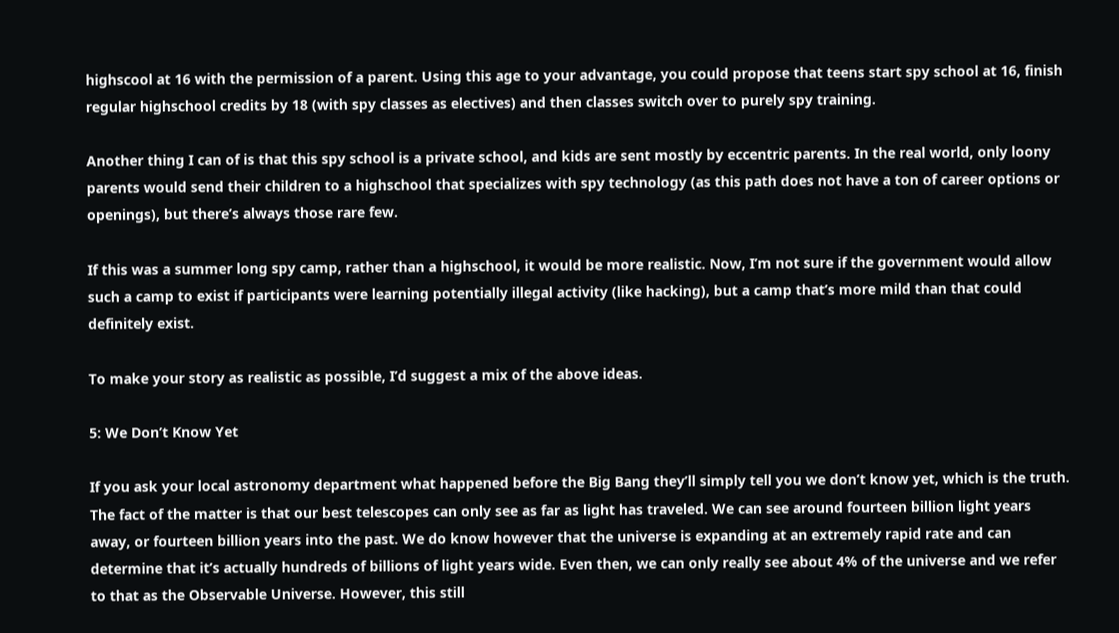highscool at 16 with the permission of a parent. Using this age to your advantage, you could propose that teens start spy school at 16, finish regular highschool credits by 18 (with spy classes as electives) and then classes switch over to purely spy training.

Another thing I can of is that this spy school is a private school, and kids are sent mostly by eccentric parents. In the real world, only loony parents would send their children to a highschool that specializes with spy technology (as this path does not have a ton of career options or openings), but there’s always those rare few.

If this was a summer long spy camp, rather than a highschool, it would be more realistic. Now, I’m not sure if the government would allow such a camp to exist if participants were learning potentially illegal activity (like hacking), but a camp that’s more mild than that could definitely exist.

To make your story as realistic as possible, I’d suggest a mix of the above ideas.

5: We Don’t Know Yet

If you ask your local astronomy department what happened before the Big Bang they’ll simply tell you we don’t know yet, which is the truth. The fact of the matter is that our best telescopes can only see as far as light has traveled. We can see around fourteen billion light years away, or fourteen billion years into the past. We do know however that the universe is expanding at an extremely rapid rate and can determine that it’s actually hundreds of billions of light years wide. Even then, we can only really see about 4% of the universe and we refer to that as the Observable Universe. However, this still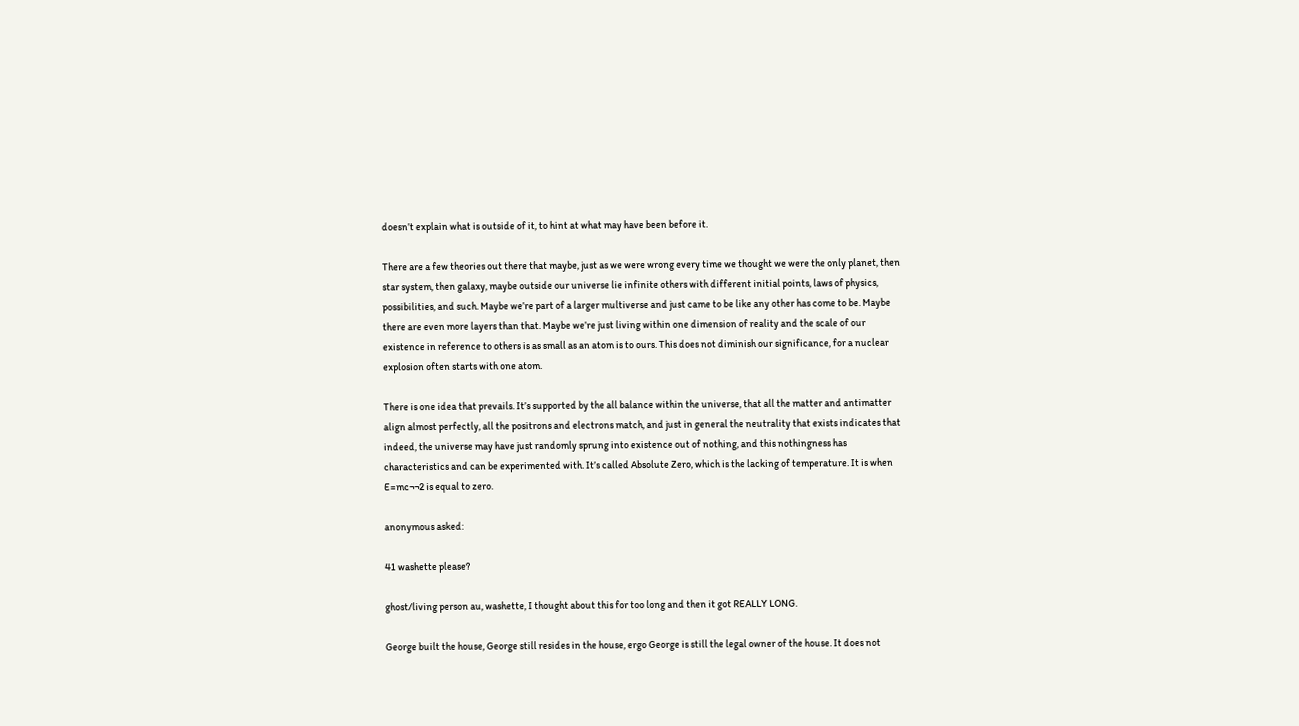doesn’t explain what is outside of it, to hint at what may have been before it.

There are a few theories out there that maybe, just as we were wrong every time we thought we were the only planet, then star system, then galaxy, maybe outside our universe lie infinite others with different initial points, laws of physics, possibilities, and such. Maybe we’re part of a larger multiverse and just came to be like any other has come to be. Maybe there are even more layers than that. Maybe we’re just living within one dimension of reality and the scale of our existence in reference to others is as small as an atom is to ours. This does not diminish our significance, for a nuclear explosion often starts with one atom.

There is one idea that prevails. It’s supported by the all balance within the universe, that all the matter and antimatter align almost perfectly, all the positrons and electrons match, and just in general the neutrality that exists indicates that indeed, the universe may have just randomly sprung into existence out of nothing, and this nothingness has characteristics and can be experimented with. It’s called Absolute Zero, which is the lacking of temperature. It is when E=mc¬¬2 is equal to zero.

anonymous asked:

41 washette please?

ghost/living person au, washette, I thought about this for too long and then it got REALLY LONG.

George built the house, George still resides in the house, ergo George is still the legal owner of the house. It does not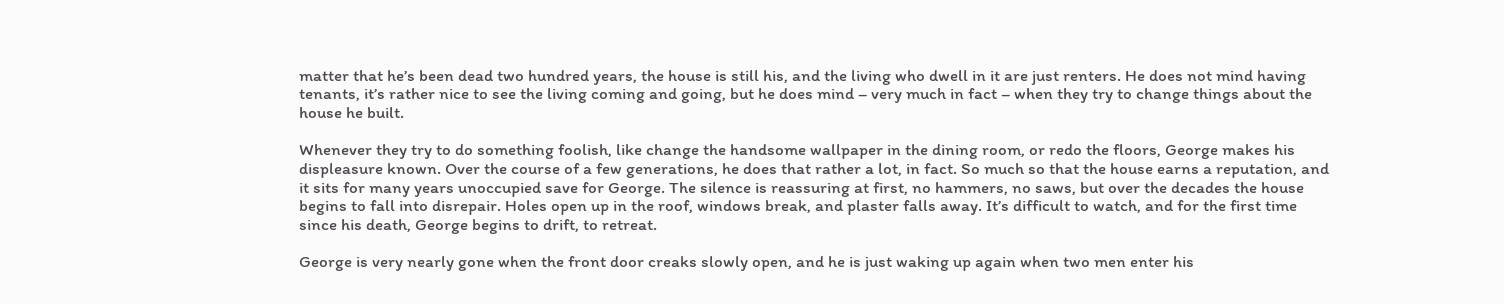matter that he’s been dead two hundred years, the house is still his, and the living who dwell in it are just renters. He does not mind having tenants, it’s rather nice to see the living coming and going, but he does mind – very much in fact – when they try to change things about the house he built.

Whenever they try to do something foolish, like change the handsome wallpaper in the dining room, or redo the floors, George makes his displeasure known. Over the course of a few generations, he does that rather a lot, in fact. So much so that the house earns a reputation, and it sits for many years unoccupied save for George. The silence is reassuring at first, no hammers, no saws, but over the decades the house begins to fall into disrepair. Holes open up in the roof, windows break, and plaster falls away. It’s difficult to watch, and for the first time since his death, George begins to drift, to retreat.

George is very nearly gone when the front door creaks slowly open, and he is just waking up again when two men enter his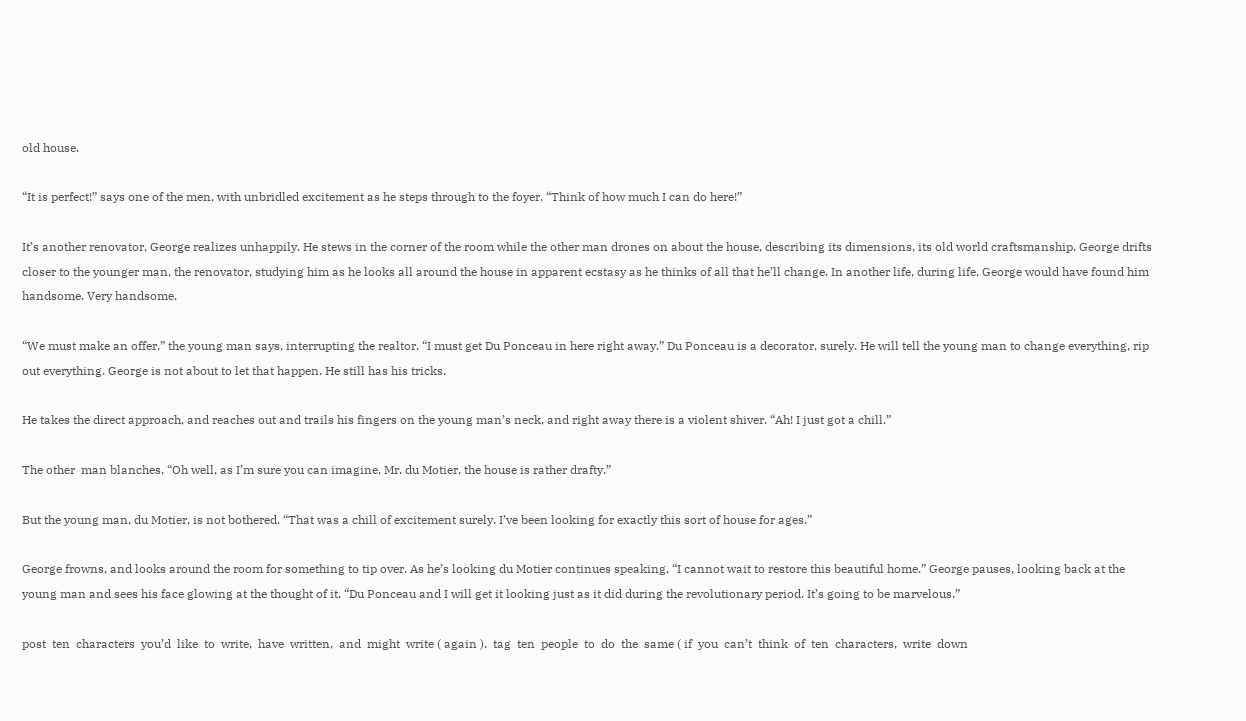old house.

“It is perfect!” says one of the men, with unbridled excitement as he steps through to the foyer. “Think of how much I can do here!”

It’s another renovator, George realizes unhappily. He stews in the corner of the room while the other man drones on about the house, describing its dimensions, its old world craftsmanship. George drifts closer to the younger man, the renovator, studying him as he looks all around the house in apparent ecstasy as he thinks of all that he’ll change. In another life, during life, George would have found him handsome. Very handsome.

“We must make an offer,” the young man says, interrupting the realtor. “I must get Du Ponceau in here right away.” Du Ponceau is a decorator, surely. He will tell the young man to change everything, rip out everything. George is not about to let that happen. He still has his tricks.

He takes the direct approach, and reaches out and trails his fingers on the young man’s neck, and right away there is a violent shiver. “Ah! I just got a chill.”

The other  man blanches, “Oh well, as I’m sure you can imagine, Mr. du Motier, the house is rather drafty.”

But the young man, du Motier, is not bothered. “That was a chill of excitement surely. I’ve been looking for exactly this sort of house for ages.”

George frowns, and looks around the room for something to tip over. As he’s looking du Motier continues speaking, “I cannot wait to restore this beautiful home.” George pauses, looking back at the young man and sees his face glowing at the thought of it. “Du Ponceau and I will get it looking just as it did during the revolutionary period. It’s going to be marvelous.”

post  ten  characters  you’d  like  to  write,  have  written,  and  might  write ( again ).  tag  ten  people  to  do  the  same ( if  you  can’t  think  of  ten  characters,  write  down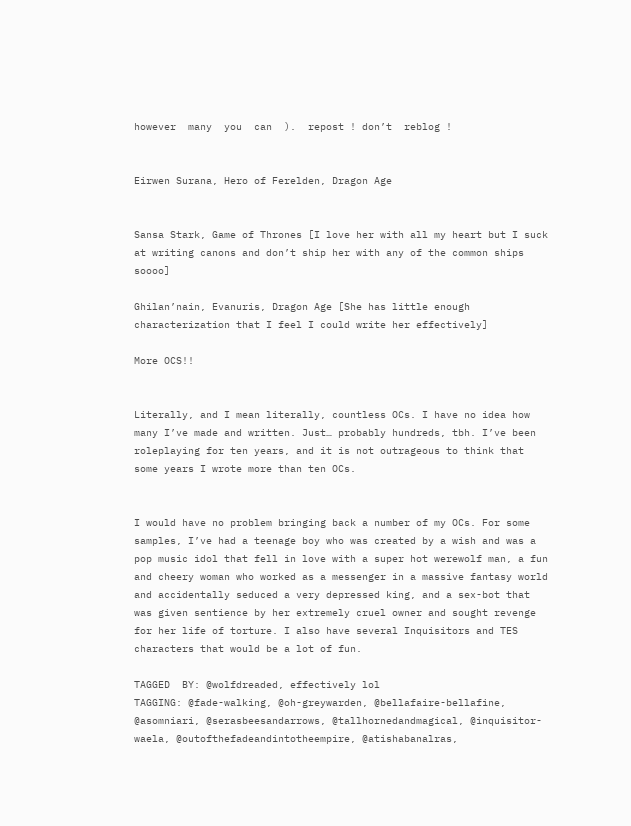however  many  you  can  ).  repost ! don’t  reblog !


Eirwen Surana, Hero of Ferelden, Dragon Age


Sansa Stark, Game of Thrones [I love her with all my heart but I suck at writing canons and don’t ship her with any of the common ships soooo]

Ghilan’nain, Evanuris, Dragon Age [She has little enough characterization that I feel I could write her effectively]

More OCS!!


Literally, and I mean literally, countless OCs. I have no idea how many I’ve made and written. Just… probably hundreds, tbh. I’ve been roleplaying for ten years, and it is not outrageous to think that some years I wrote more than ten OCs.


I would have no problem bringing back a number of my OCs. For some samples, I’ve had a teenage boy who was created by a wish and was a pop music idol that fell in love with a super hot werewolf man, a fun and cheery woman who worked as a messenger in a massive fantasy world and accidentally seduced a very depressed king, and a sex-bot that was given sentience by her extremely cruel owner and sought revenge for her life of torture. I also have several Inquisitors and TES characters that would be a lot of fun.

TAGGED  BY: @wolfdreaded, effectively lol
TAGGING: @fade-walking, @oh-greywarden, @bellafaire-bellafine, @asomniari, @serasbeesandarrows, @tallhornedandmagical, @inquisitor-waela, @outofthefadeandintotheempire, @atishabanalras,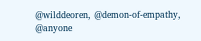@wilddeoren, @demon-of-empathy, @anyone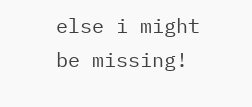else i might be missing!